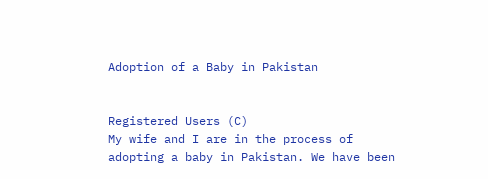Adoption of a Baby in Pakistan


Registered Users (C)
My wife and I are in the process of adopting a baby in Pakistan. We have been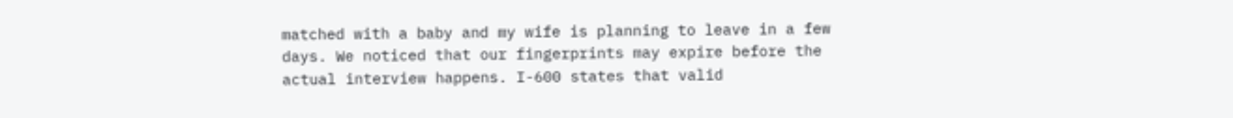matched with a baby and my wife is planning to leave in a few days. We noticed that our fingerprints may expire before the actual interview happens. I-600 states that valid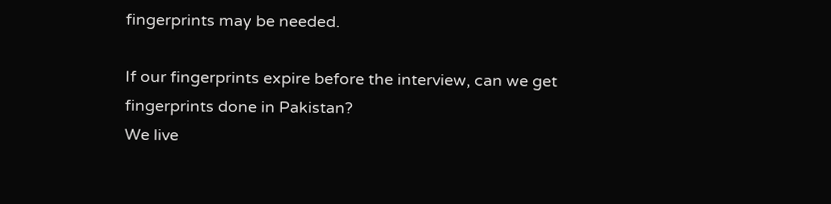fingerprints may be needed.

If our fingerprints expire before the interview, can we get fingerprints done in Pakistan?
We live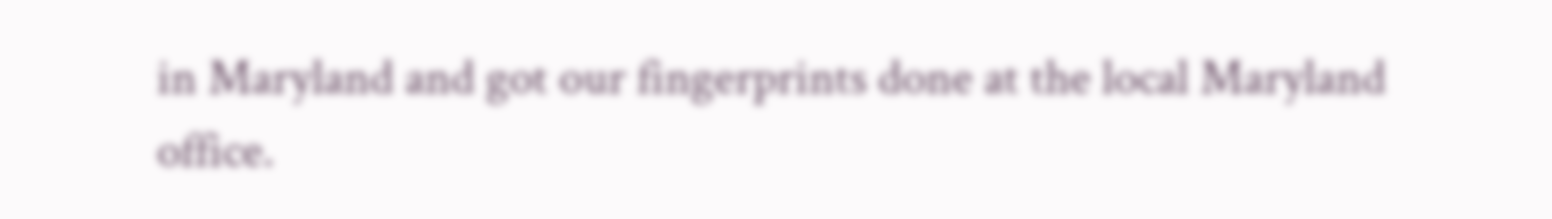in Maryland and got our fingerprints done at the local Maryland office.